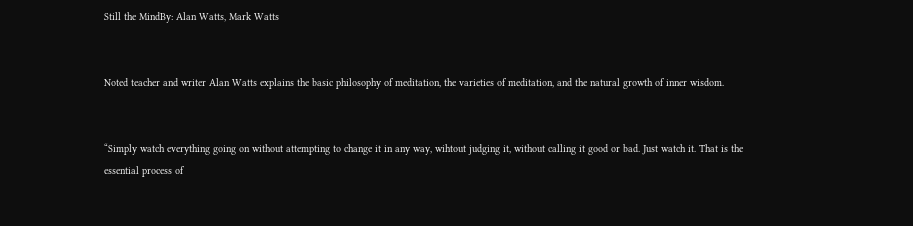Still the MindBy: Alan Watts, Mark Watts


Noted teacher and writer Alan Watts explains the basic philosophy of meditation, the varieties of meditation, and the natural growth of inner wisdom.


“Simply watch everything going on without attempting to change it in any way, wihtout judging it, without calling it good or bad. Just watch it. That is the essential process of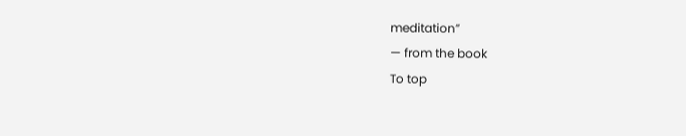meditation”
— from the book
To top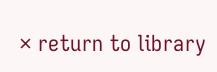× return to library